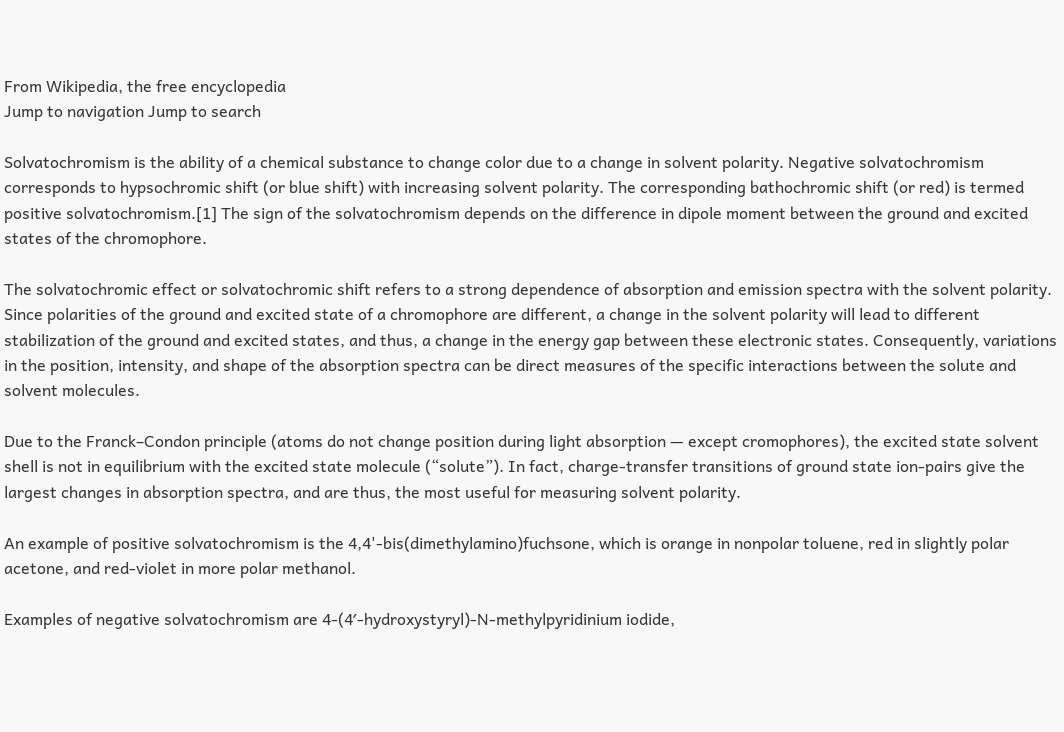From Wikipedia, the free encyclopedia
Jump to navigation Jump to search

Solvatochromism is the ability of a chemical substance to change color due to a change in solvent polarity. Negative solvatochromism corresponds to hypsochromic shift (or blue shift) with increasing solvent polarity. The corresponding bathochromic shift (or red) is termed positive solvatochromism.[1] The sign of the solvatochromism depends on the difference in dipole moment between the ground and excited states of the chromophore.

The solvatochromic effect or solvatochromic shift refers to a strong dependence of absorption and emission spectra with the solvent polarity. Since polarities of the ground and excited state of a chromophore are different, a change in the solvent polarity will lead to different stabilization of the ground and excited states, and thus, a change in the energy gap between these electronic states. Consequently, variations in the position, intensity, and shape of the absorption spectra can be direct measures of the specific interactions between the solute and solvent molecules.

Due to the Franck–Condon principle (atoms do not change position during light absorption — except cromophores), the excited state solvent shell is not in equilibrium with the excited state molecule (“solute”). In fact, charge-transfer transitions of ground state ion-pairs give the largest changes in absorption spectra, and are thus, the most useful for measuring solvent polarity.

An example of positive solvatochromism is the 4,4'-bis(dimethylamino)fuchsone, which is orange in nonpolar toluene, red in slightly polar acetone, and red-violet in more polar methanol.

Examples of negative solvatochromism are 4-(4′-hydroxystyryl)-N-methylpyridinium iodide,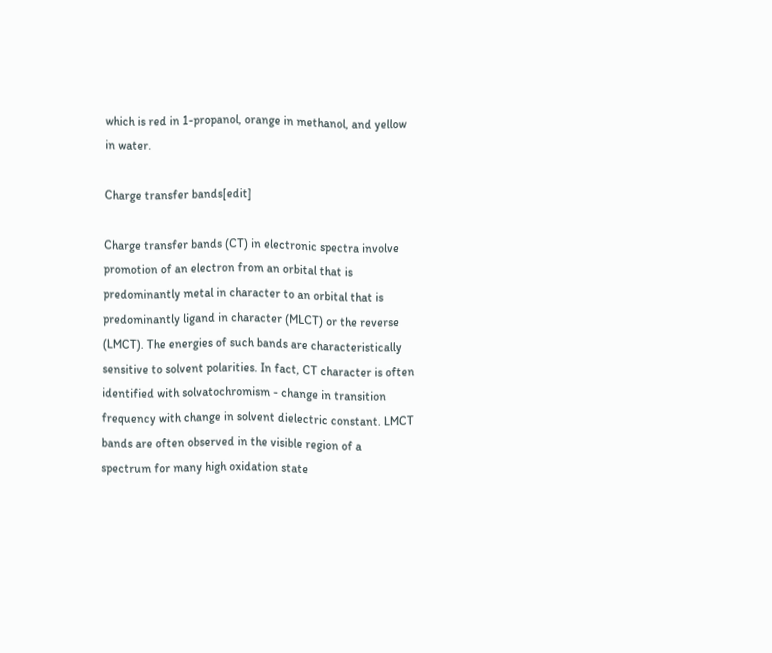which is red in 1-propanol, orange in methanol, and yellow in water.

Charge transfer bands[edit]

Charge transfer bands (CT) in electronic spectra involve promotion of an electron from an orbital that is predominantly metal in character to an orbital that is predominantly ligand in character (MLCT) or the reverse (LMCT). The energies of such bands are characteristically sensitive to solvent polarities. In fact, CT character is often identified with solvatochromism - change in transition frequency with change in solvent dielectric constant. LMCT bands are often observed in the visible region of a spectrum for many high oxidation state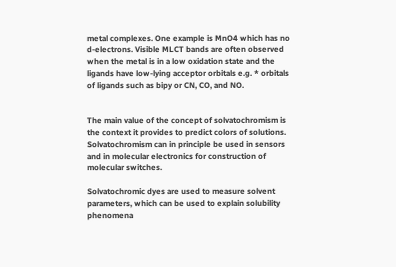metal complexes. One example is MnO4 which has no d-electrons. Visible MLCT bands are often observed when the metal is in a low oxidation state and the ligands have low-lying acceptor orbitals e.g. * orbitals of ligands such as bipy or CN, CO, and NO.


The main value of the concept of solvatochromism is the context it provides to predict colors of solutions. Solvatochromism can in principle be used in sensors and in molecular electronics for construction of molecular switches.

Solvatochromic dyes are used to measure solvent parameters, which can be used to explain solubility phenomena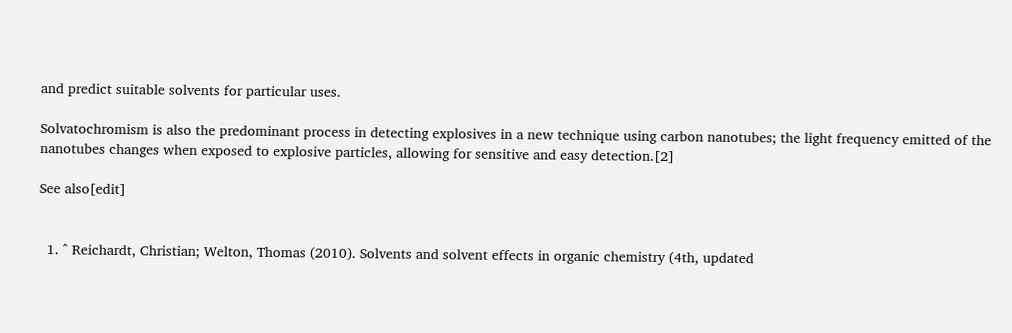and predict suitable solvents for particular uses.

Solvatochromism is also the predominant process in detecting explosives in a new technique using carbon nanotubes; the light frequency emitted of the nanotubes changes when exposed to explosive particles, allowing for sensitive and easy detection.[2]

See also[edit]


  1. ^ Reichardt, Christian; Welton, Thomas (2010). Solvents and solvent effects in organic chemistry (4th, updated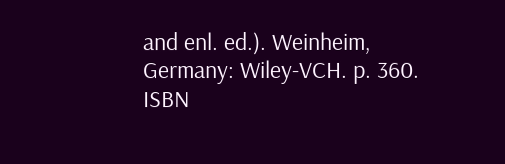and enl. ed.). Weinheim, Germany: Wiley-VCH. p. 360. ISBN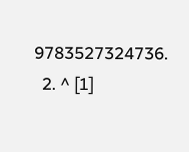9783527324736.
  2. ^ [1]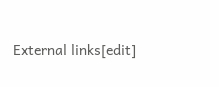External links[edit]